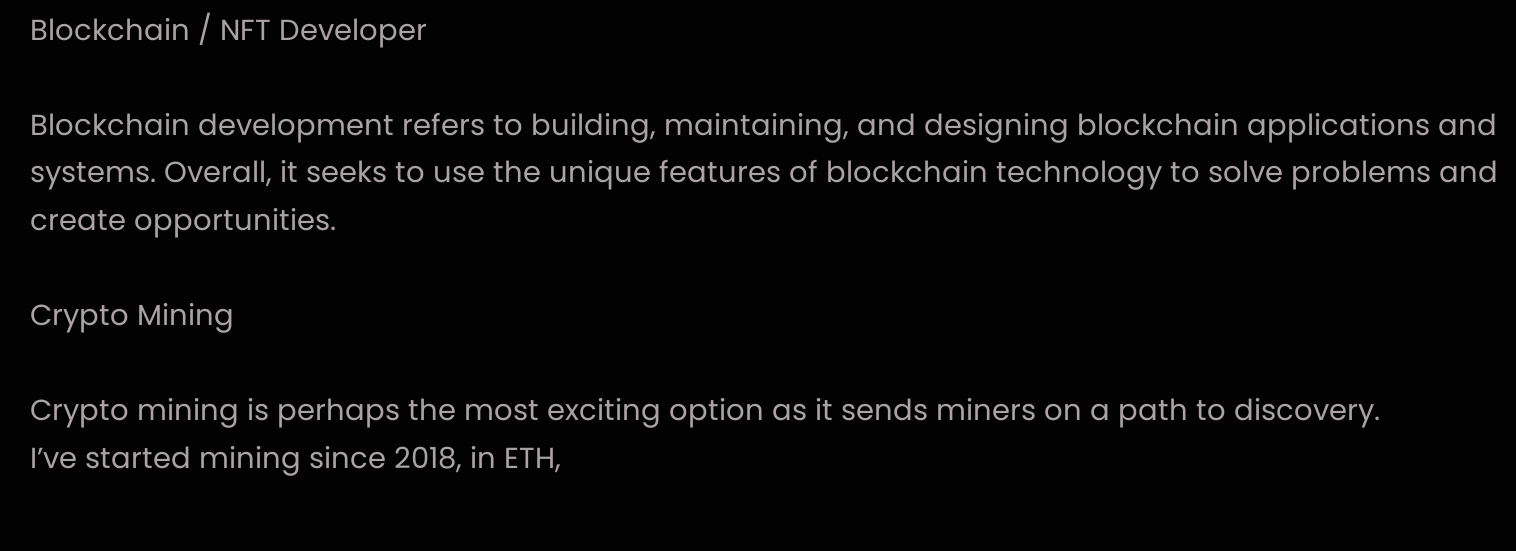Blockchain / NFT Developer

Blockchain development refers to building, maintaining, and designing blockchain applications and systems. Overall, it seeks to use the unique features of blockchain technology to solve problems and create opportunities.

Crypto Mining

Crypto mining is perhaps the most exciting option as it sends miners on a path to discovery.
I’ve started mining since 2018, in ETH,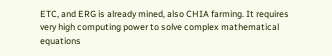ETC, and ERG is already mined, also CHIA farming. It requires very high computing power to solve complex mathematical equations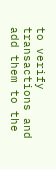to verify transactions and add them to the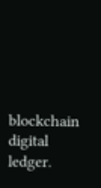blockchain digital ledger.